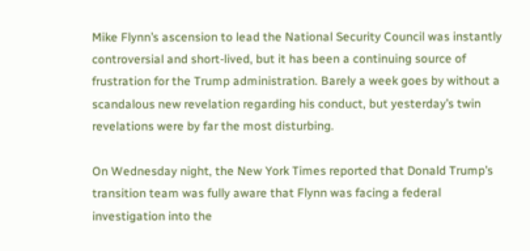Mike Flynn’s ascension to lead the National Security Council was instantly controversial and short-lived, but it has been a continuing source of frustration for the Trump administration. Barely a week goes by without a scandalous new revelation regarding his conduct, but yesterday’s twin revelations were by far the most disturbing.

On Wednesday night, the New York Times reported that Donald Trump’s transition team was fully aware that Flynn was facing a federal investigation into the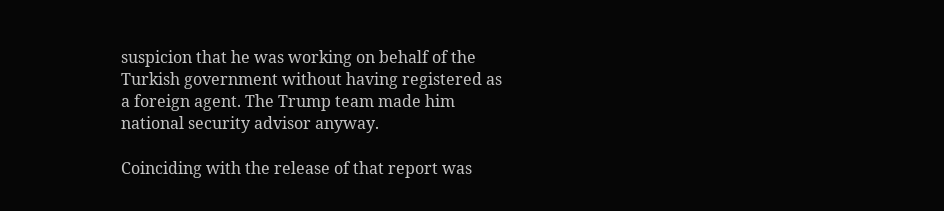suspicion that he was working on behalf of the Turkish government without having registered as a foreign agent. The Trump team made him national security advisor anyway.

Coinciding with the release of that report was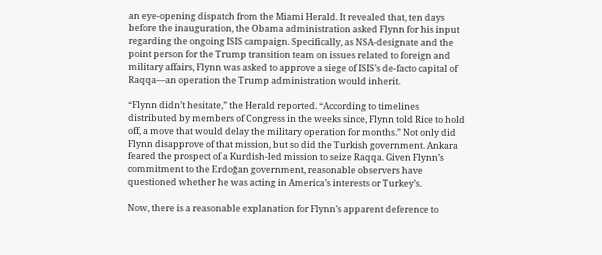an eye-opening dispatch from the Miami Herald. It revealed that, ten days before the inauguration, the Obama administration asked Flynn for his input regarding the ongoing ISIS campaign. Specifically, as NSA-designate and the point person for the Trump transition team on issues related to foreign and military affairs, Flynn was asked to approve a siege of ISIS’s de-facto capital of Raqqa—an operation the Trump administration would inherit.

“Flynn didn’t hesitate,” the Herald reported. “According to timelines distributed by members of Congress in the weeks since, Flynn told Rice to hold off, a move that would delay the military operation for months.” Not only did Flynn disapprove of that mission, but so did the Turkish government. Ankara feared the prospect of a Kurdish-led mission to seize Raqqa. Given Flynn’s commitment to the Erdoğan government, reasonable observers have questioned whether he was acting in America’s interests or Turkey’s.

Now, there is a reasonable explanation for Flynn’s apparent deference to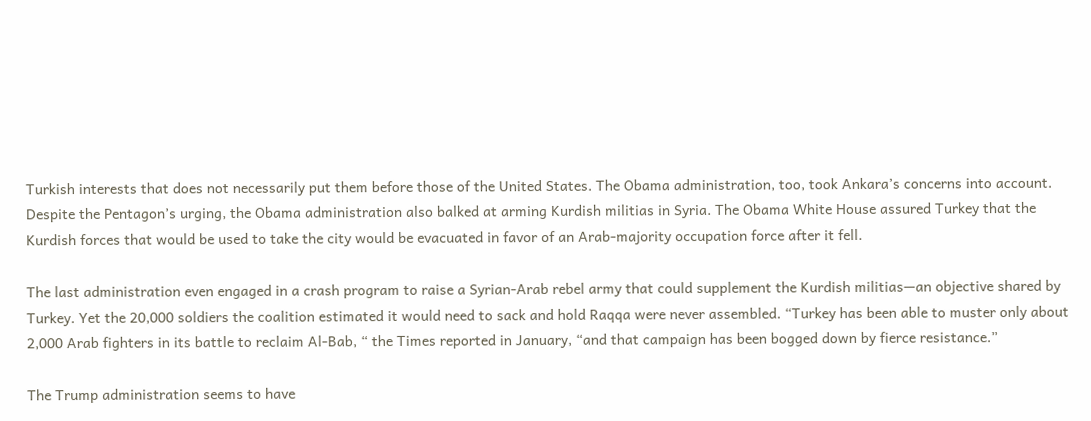Turkish interests that does not necessarily put them before those of the United States. The Obama administration, too, took Ankara’s concerns into account. Despite the Pentagon’s urging, the Obama administration also balked at arming Kurdish militias in Syria. The Obama White House assured Turkey that the Kurdish forces that would be used to take the city would be evacuated in favor of an Arab-majority occupation force after it fell.

The last administration even engaged in a crash program to raise a Syrian-Arab rebel army that could supplement the Kurdish militias—an objective shared by Turkey. Yet the 20,000 soldiers the coalition estimated it would need to sack and hold Raqqa were never assembled. “Turkey has been able to muster only about 2,000 Arab fighters in its battle to reclaim Al-Bab, “ the Times reported in January, “and that campaign has been bogged down by fierce resistance.”

The Trump administration seems to have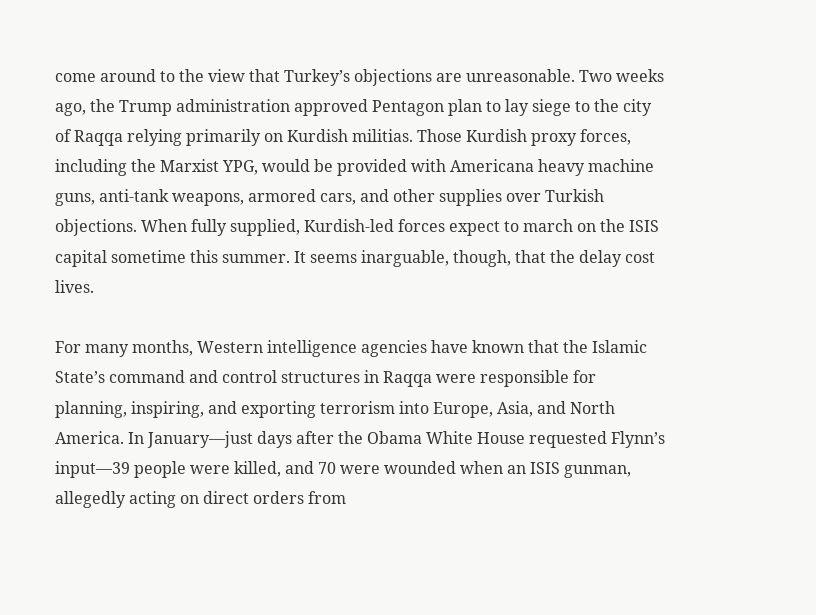come around to the view that Turkey’s objections are unreasonable. Two weeks ago, the Trump administration approved Pentagon plan to lay siege to the city of Raqqa relying primarily on Kurdish militias. Those Kurdish proxy forces, including the Marxist YPG, would be provided with Americana heavy machine guns, anti-tank weapons, armored cars, and other supplies over Turkish objections. When fully supplied, Kurdish-led forces expect to march on the ISIS capital sometime this summer. It seems inarguable, though, that the delay cost lives.

For many months, Western intelligence agencies have known that the Islamic State’s command and control structures in Raqqa were responsible for planning, inspiring, and exporting terrorism into Europe, Asia, and North America. In January—just days after the Obama White House requested Flynn’s input—39 people were killed, and 70 were wounded when an ISIS gunman, allegedly acting on direct orders from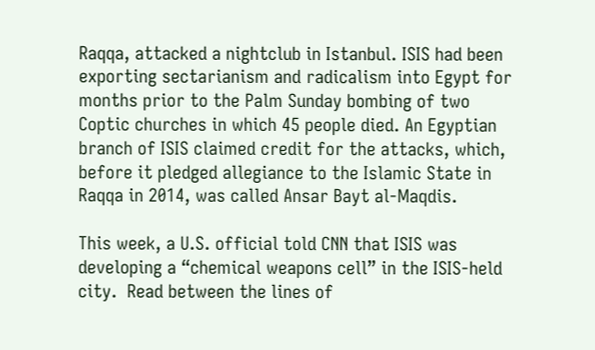Raqqa, attacked a nightclub in Istanbul. ISIS had been exporting sectarianism and radicalism into Egypt for months prior to the Palm Sunday bombing of two Coptic churches in which 45 people died. An Egyptian branch of ISIS claimed credit for the attacks, which, before it pledged allegiance to the Islamic State in Raqqa in 2014, was called Ansar Bayt al-Maqdis.

This week, a U.S. official told CNN that ISIS was developing a “chemical weapons cell” in the ISIS-held city.  Read between the lines of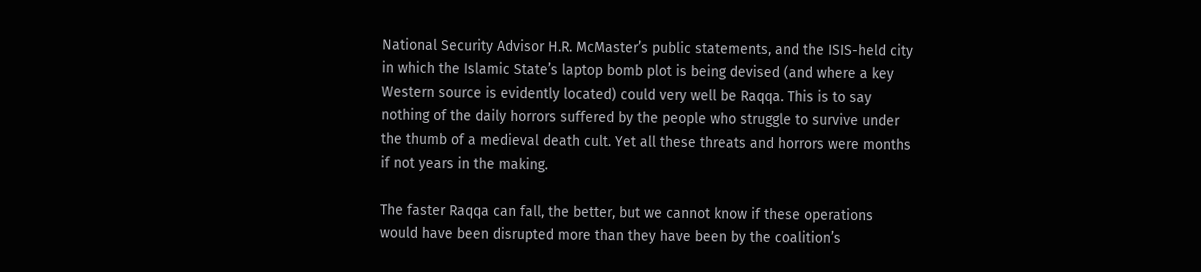National Security Advisor H.R. McMaster’s public statements, and the ISIS-held city in which the Islamic State’s laptop bomb plot is being devised (and where a key Western source is evidently located) could very well be Raqqa. This is to say nothing of the daily horrors suffered by the people who struggle to survive under the thumb of a medieval death cult. Yet all these threats and horrors were months if not years in the making.

The faster Raqqa can fall, the better, but we cannot know if these operations would have been disrupted more than they have been by the coalition’s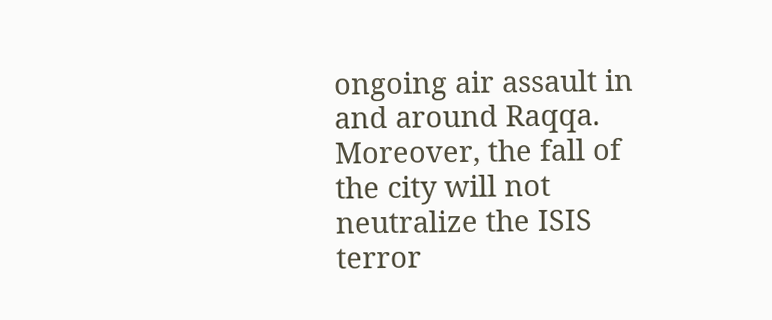ongoing air assault in and around Raqqa. Moreover, the fall of the city will not neutralize the ISIS terror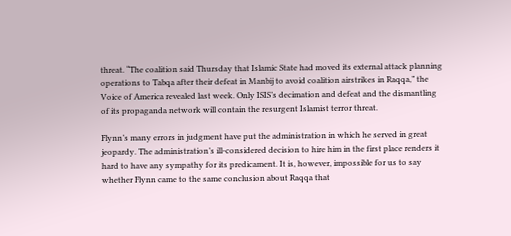threat. “The coalition said Thursday that Islamic State had moved its external attack planning operations to Tabqa after their defeat in Manbij to avoid coalition airstrikes in Raqqa,” the Voice of America revealed last week. Only ISIS’s decimation and defeat and the dismantling of its propaganda network will contain the resurgent Islamist terror threat.

Flynn’s many errors in judgment have put the administration in which he served in great jeopardy. The administration’s ill-considered decision to hire him in the first place renders it hard to have any sympathy for its predicament. It is, however, impossible for us to say whether Flynn came to the same conclusion about Raqqa that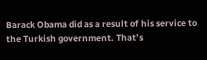Barack Obama did as a result of his service to the Turkish government. That’s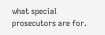what special prosecutors are for.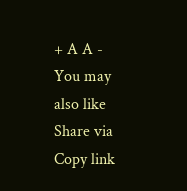+ A A -
You may also like
Share via
Copy link